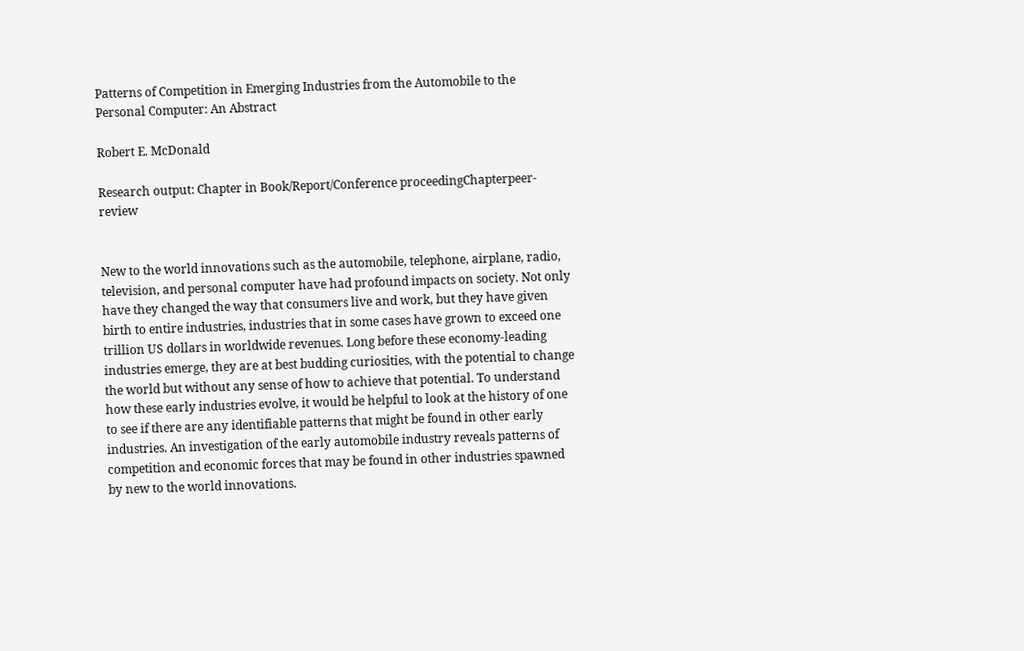Patterns of Competition in Emerging Industries from the Automobile to the Personal Computer: An Abstract

Robert E. McDonald

Research output: Chapter in Book/Report/Conference proceedingChapterpeer-review


New to the world innovations such as the automobile, telephone, airplane, radio, television, and personal computer have had profound impacts on society. Not only have they changed the way that consumers live and work, but they have given birth to entire industries, industries that in some cases have grown to exceed one trillion US dollars in worldwide revenues. Long before these economy-leading industries emerge, they are at best budding curiosities, with the potential to change the world but without any sense of how to achieve that potential. To understand how these early industries evolve, it would be helpful to look at the history of one to see if there are any identifiable patterns that might be found in other early industries. An investigation of the early automobile industry reveals patterns of competition and economic forces that may be found in other industries spawned by new to the world innovations.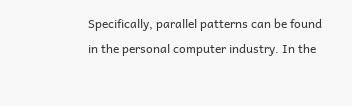Specifically, parallel patterns can be found in the personal computer industry. In the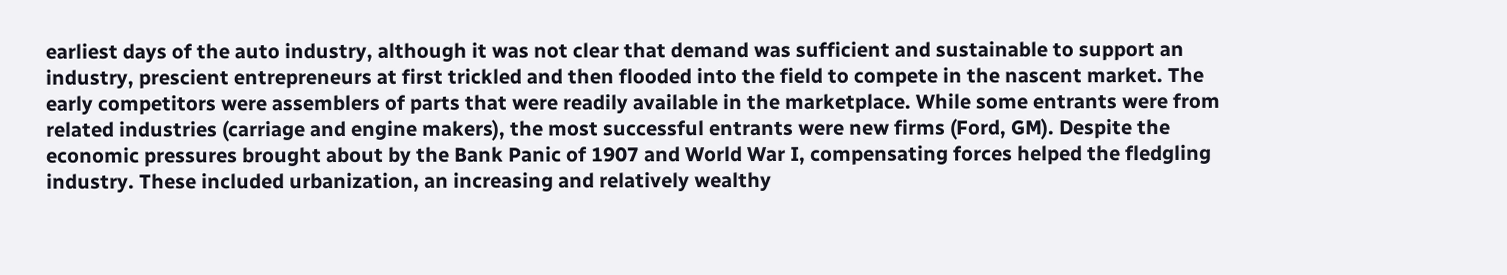earliest days of the auto industry, although it was not clear that demand was sufficient and sustainable to support an industry, prescient entrepreneurs at first trickled and then flooded into the field to compete in the nascent market. The early competitors were assemblers of parts that were readily available in the marketplace. While some entrants were from related industries (carriage and engine makers), the most successful entrants were new firms (Ford, GM). Despite the economic pressures brought about by the Bank Panic of 1907 and World War I, compensating forces helped the fledgling industry. These included urbanization, an increasing and relatively wealthy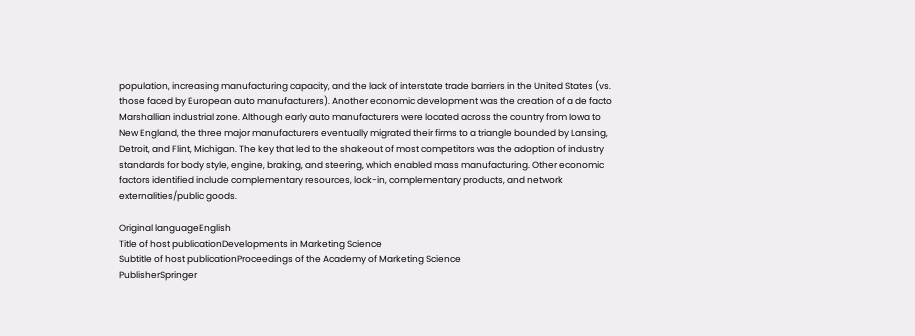population, increasing manufacturing capacity, and the lack of interstate trade barriers in the United States (vs. those faced by European auto manufacturers). Another economic development was the creation of a de facto Marshallian industrial zone. Although early auto manufacturers were located across the country from Iowa to New England, the three major manufacturers eventually migrated their firms to a triangle bounded by Lansing, Detroit, and Flint, Michigan. The key that led to the shakeout of most competitors was the adoption of industry standards for body style, engine, braking, and steering, which enabled mass manufacturing. Other economic factors identified include complementary resources, lock-in, complementary products, and network externalities/public goods.

Original languageEnglish
Title of host publicationDevelopments in Marketing Science
Subtitle of host publicationProceedings of the Academy of Marketing Science
PublisherSpringer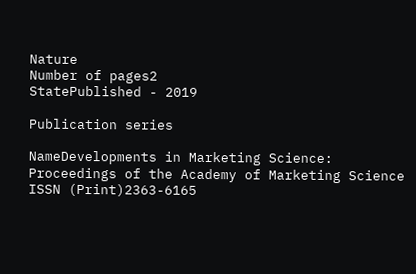Nature
Number of pages2
StatePublished - 2019

Publication series

NameDevelopments in Marketing Science: Proceedings of the Academy of Marketing Science
ISSN (Print)2363-6165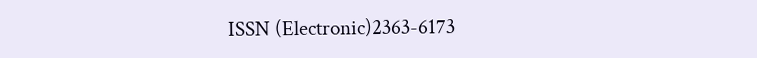ISSN (Electronic)2363-6173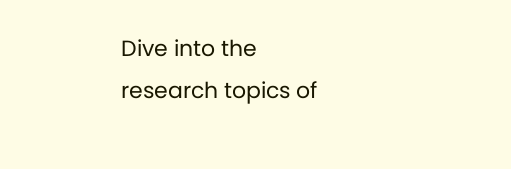Dive into the research topics of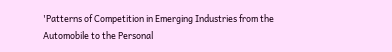'Patterns of Competition in Emerging Industries from the Automobile to the Personal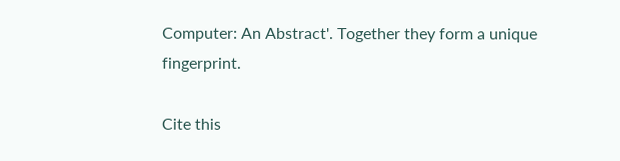Computer: An Abstract'. Together they form a unique fingerprint.

Cite this